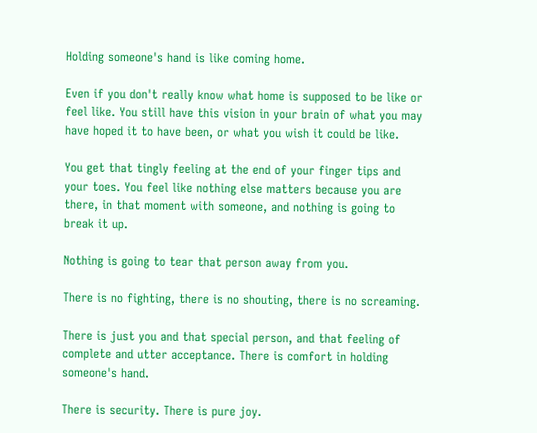Holding someone's hand is like coming home.

Even if you don't really know what home is supposed to be like or feel like. You still have this vision in your brain of what you may have hoped it to have been, or what you wish it could be like.

You get that tingly feeling at the end of your finger tips and your toes. You feel like nothing else matters because you are there, in that moment with someone, and nothing is going to break it up.

Nothing is going to tear that person away from you.

There is no fighting, there is no shouting, there is no screaming.

There is just you and that special person, and that feeling of complete and utter acceptance. There is comfort in holding someone's hand.

There is security. There is pure joy.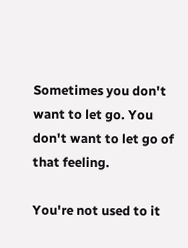Sometimes you don't want to let go. You don't want to let go of that feeling.

You're not used to it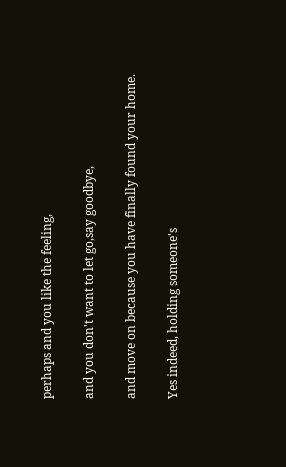perhaps and you like the feeling,

and you don't want to let go,say goodbye,

and move on because you have finally found your home.

Yes indeed, holding someone's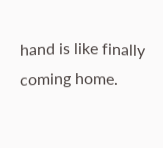hand is like finally coming home.